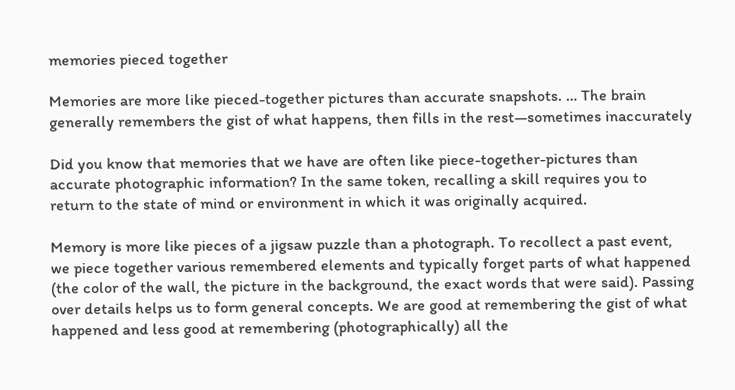memories pieced together

Memories are more like pieced-together pictures than accurate snapshots. … The brain generally remembers the gist of what happens, then fills in the rest—sometimes inaccurately

Did you know that memories that we have are often like piece-together-pictures than accurate photographic information? In the same token, recalling a skill requires you to return to the state of mind or environment in which it was originally acquired.

Memory is more like pieces of a jigsaw puzzle than a photograph. To recollect a past event, we piece together various remembered elements and typically forget parts of what happened (the color of the wall, the picture in the background, the exact words that were said). Passing over details helps us to form general concepts. We are good at remembering the gist of what happened and less good at remembering (photographically) all the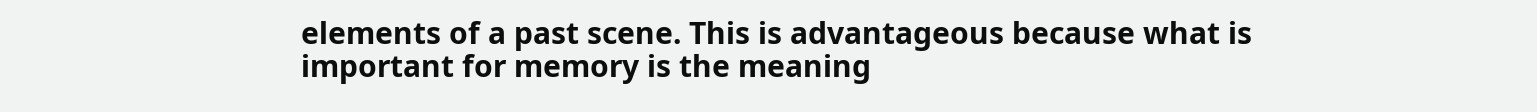elements of a past scene. This is advantageous because what is important for memory is the meaning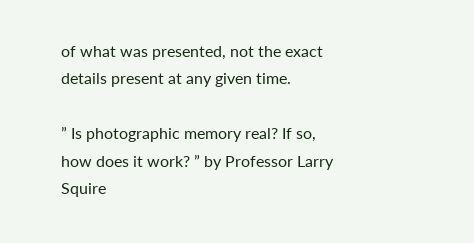of what was presented, not the exact details present at any given time.

” Is photographic memory real? If so, how does it work? ” by Professor Larry Squire